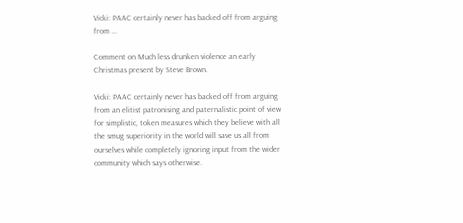Vicki: PAAC certainly never has backed off from arguing from …

Comment on Much less drunken violence an early Christmas present by Steve Brown.

Vicki: PAAC certainly never has backed off from arguing from an elitist patronising and paternalistic point of view for simplistic, token measures which they believe with all the smug superiority in the world will save us all from ourselves while completely ignoring input from the wider community which says otherwise.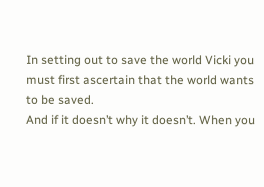In setting out to save the world Vicki you must first ascertain that the world wants to be saved.
And if it doesn’t why it doesn’t. When you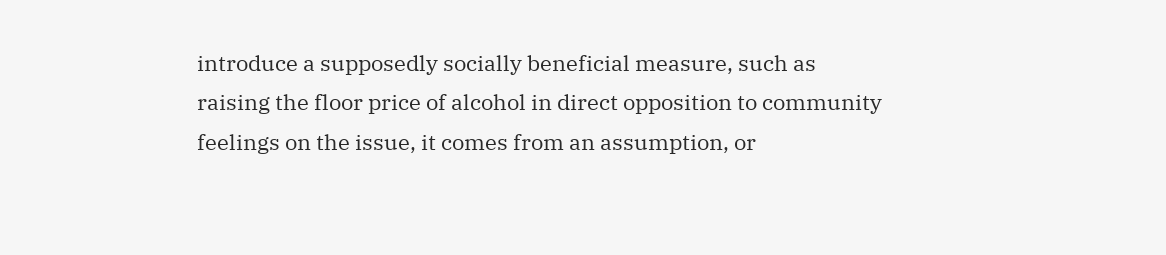introduce a supposedly socially beneficial measure, such as raising the floor price of alcohol in direct opposition to community feelings on the issue, it comes from an assumption, or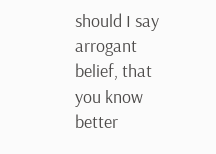should I say arrogant belief, that you know better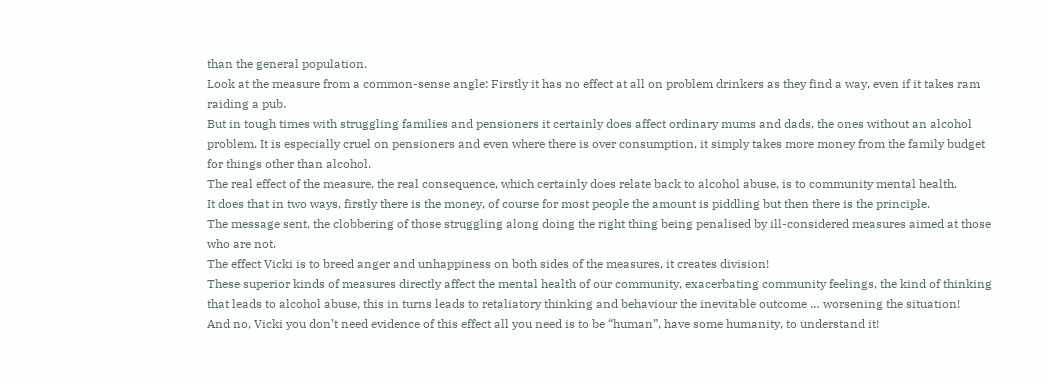than the general population.
Look at the measure from a common-sense angle: Firstly it has no effect at all on problem drinkers as they find a way, even if it takes ram raiding a pub.
But in tough times with struggling families and pensioners it certainly does affect ordinary mums and dads, the ones without an alcohol problem. It is especially cruel on pensioners and even where there is over consumption, it simply takes more money from the family budget for things other than alcohol.
The real effect of the measure, the real consequence, which certainly does relate back to alcohol abuse, is to community mental health.
It does that in two ways, firstly there is the money, of course for most people the amount is piddling but then there is the principle.
The message sent, the clobbering of those struggling along doing the right thing being penalised by ill-considered measures aimed at those who are not.
The effect Vicki is to breed anger and unhappiness on both sides of the measures, it creates division!
These superior kinds of measures directly affect the mental health of our community, exacerbating community feelings, the kind of thinking that leads to alcohol abuse, this in turns leads to retaliatory thinking and behaviour the inevitable outcome … worsening the situation!
And no, Vicki you don’t need evidence of this effect all you need is to be “human”, have some humanity, to understand it!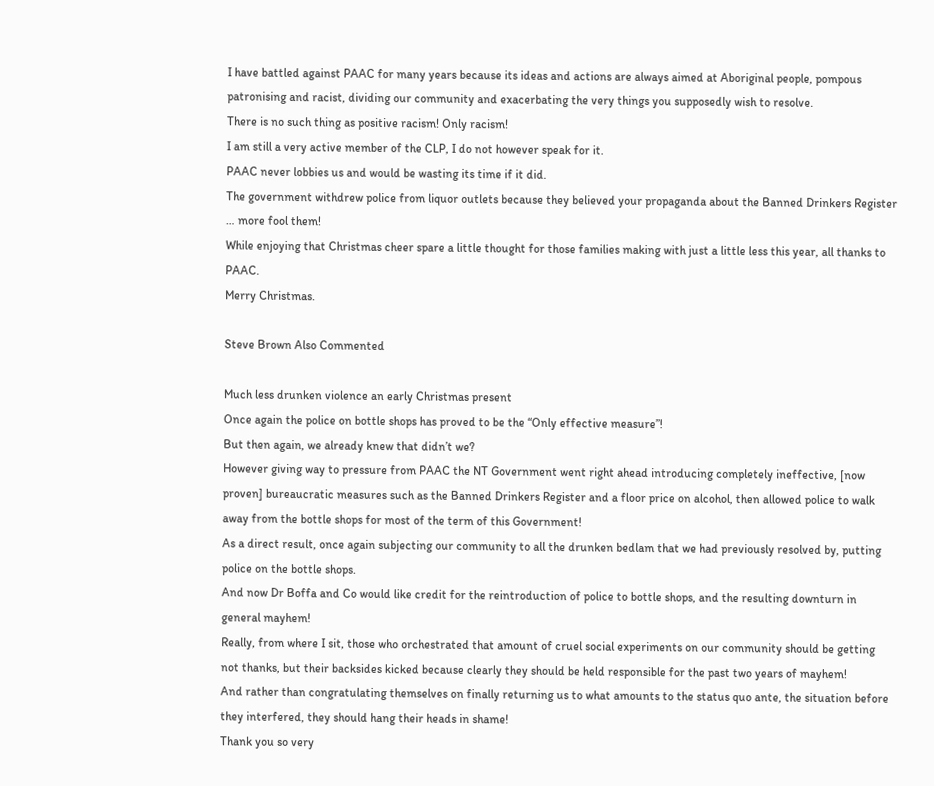I have battled against PAAC for many years because its ideas and actions are always aimed at Aboriginal people, pompous patronising and racist, dividing our community and exacerbating the very things you supposedly wish to resolve.
There is no such thing as positive racism! Only racism!
I am still a very active member of the CLP, I do not however speak for it.
PAAC never lobbies us and would be wasting its time if it did.
The government withdrew police from liquor outlets because they believed your propaganda about the Banned Drinkers Register … more fool them!
While enjoying that Christmas cheer spare a little thought for those families making with just a little less this year, all thanks to PAAC.
Merry Christmas.

Steve Brown Also Commented

Much less drunken violence an early Christmas present
Once again the police on bottle shops has proved to be the “Only effective measure”!
But then again, we already knew that didn’t we?
However giving way to pressure from PAAC the NT Government went right ahead introducing completely ineffective, [now proven] bureaucratic measures such as the Banned Drinkers Register and a floor price on alcohol, then allowed police to walk away from the bottle shops for most of the term of this Government!
As a direct result, once again subjecting our community to all the drunken bedlam that we had previously resolved by, putting police on the bottle shops.
And now Dr Boffa and Co would like credit for the reintroduction of police to bottle shops, and the resulting downturn in general mayhem!
Really, from where I sit, those who orchestrated that amount of cruel social experiments on our community should be getting not thanks, but their backsides kicked because clearly they should be held responsible for the past two years of mayhem!
And rather than congratulating themselves on finally returning us to what amounts to the status quo ante, the situation before they interfered, they should hang their heads in shame!
Thank you so very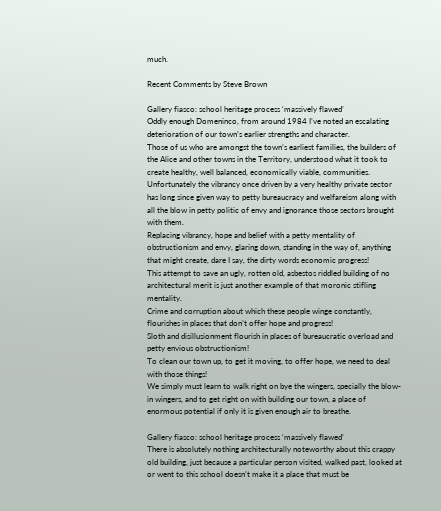much.

Recent Comments by Steve Brown

Gallery fiasco: school heritage process ‘massively flawed’
Oddly enough Domeninco, from around 1984 I’ve noted an escalating deterioration of our town’s earlier strengths and character.
Those of us who are amongst the town’s earliest families, the builders of the Alice and other towns in the Territory, understood what it took to create healthy, well balanced, economically viable, communities.
Unfortunately the vibrancy once driven by a very healthy private sector has long since given way to petty bureaucracy and welfareism along with all the blow in petty politic of envy and ignorance those sectors brought with them.
Replacing vibrancy, hope and belief with a petty mentality of obstructionism and envy, glaring down, standing in the way of, anything that might create, dare I say, the dirty words economic progress!
This attempt to save an ugly, rotten old, asbestos riddled building of no architectural merit is just another example of that moronic stifling mentality.
Crime and corruption about which these people winge constantly, flourishes in places that don’t offer hope and progress!
Sloth and disillusionment flourish in places of bureaucratic overload and petty envious obstructionism!
To clean our town up, to get it moving, to offer hope, we need to deal with those things!
We simply must learn to walk right on bye the wingers, specially the blow-in wingers, and to get right on with building our town, a place of enormous potential if only it is given enough air to breathe.

Gallery fiasco: school heritage process ‘massively flawed’
There is absolutely nothing architecturally noteworthy about this crappy old building, just because a particular person visited, walked past, looked at or went to this school doesn’t make it a place that must be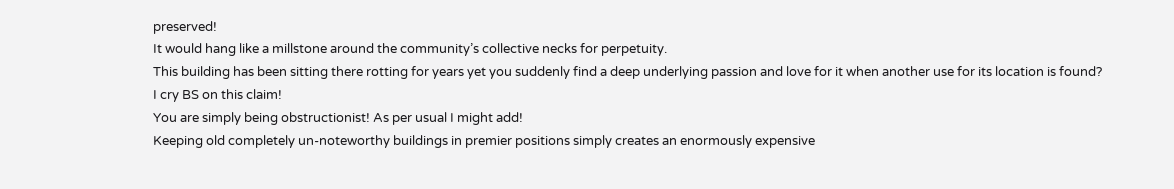preserved!
It would hang like a millstone around the community’s collective necks for perpetuity.
This building has been sitting there rotting for years yet you suddenly find a deep underlying passion and love for it when another use for its location is found?
I cry BS on this claim!
You are simply being obstructionist! As per usual I might add!
Keeping old completely un-noteworthy buildings in premier positions simply creates an enormously expensive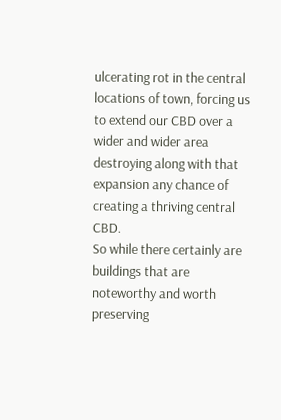ulcerating rot in the central locations of town, forcing us to extend our CBD over a wider and wider area destroying along with that expansion any chance of creating a thriving central CBD.
So while there certainly are buildings that are noteworthy and worth preserving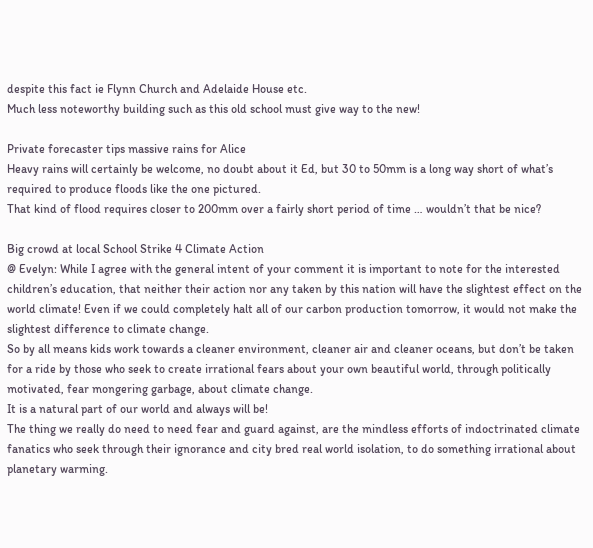despite this fact ie Flynn Church and Adelaide House etc.
Much less noteworthy building such as this old school must give way to the new!

Private forecaster tips massive rains for Alice
Heavy rains will certainly be welcome, no doubt about it Ed, but 30 to 50mm is a long way short of what’s required to produce floods like the one pictured.
That kind of flood requires closer to 200mm over a fairly short period of time … wouldn’t that be nice?

Big crowd at local School Strike 4 Climate Action
@ Evelyn: While I agree with the general intent of your comment it is important to note for the interested children’s education, that neither their action nor any taken by this nation will have the slightest effect on the world climate! Even if we could completely halt all of our carbon production tomorrow, it would not make the slightest difference to climate change.
So by all means kids work towards a cleaner environment, cleaner air and cleaner oceans, but don’t be taken for a ride by those who seek to create irrational fears about your own beautiful world, through politically motivated, fear mongering garbage, about climate change.
It is a natural part of our world and always will be!
The thing we really do need to need fear and guard against, are the mindless efforts of indoctrinated climate fanatics who seek through their ignorance and city bred real world isolation, to do something irrational about planetary warming.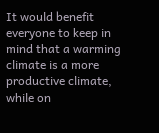It would benefit everyone to keep in mind that a warming climate is a more productive climate, while on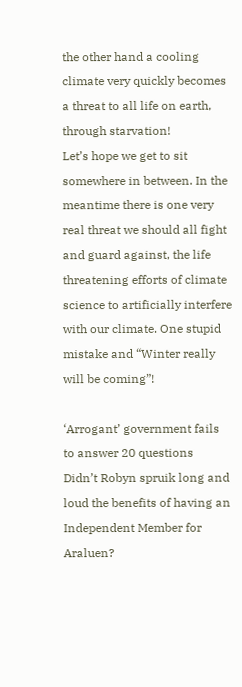the other hand a cooling climate very quickly becomes a threat to all life on earth, through starvation!
Let’s hope we get to sit somewhere in between. In the meantime there is one very real threat we should all fight and guard against, the life threatening efforts of climate science to artificially interfere with our climate. One stupid mistake and “Winter really will be coming”!

‘Arrogant’ government fails to answer 20 questions
Didn’t Robyn spruik long and loud the benefits of having an Independent Member for Araluen?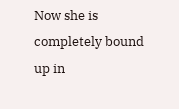Now she is completely bound up in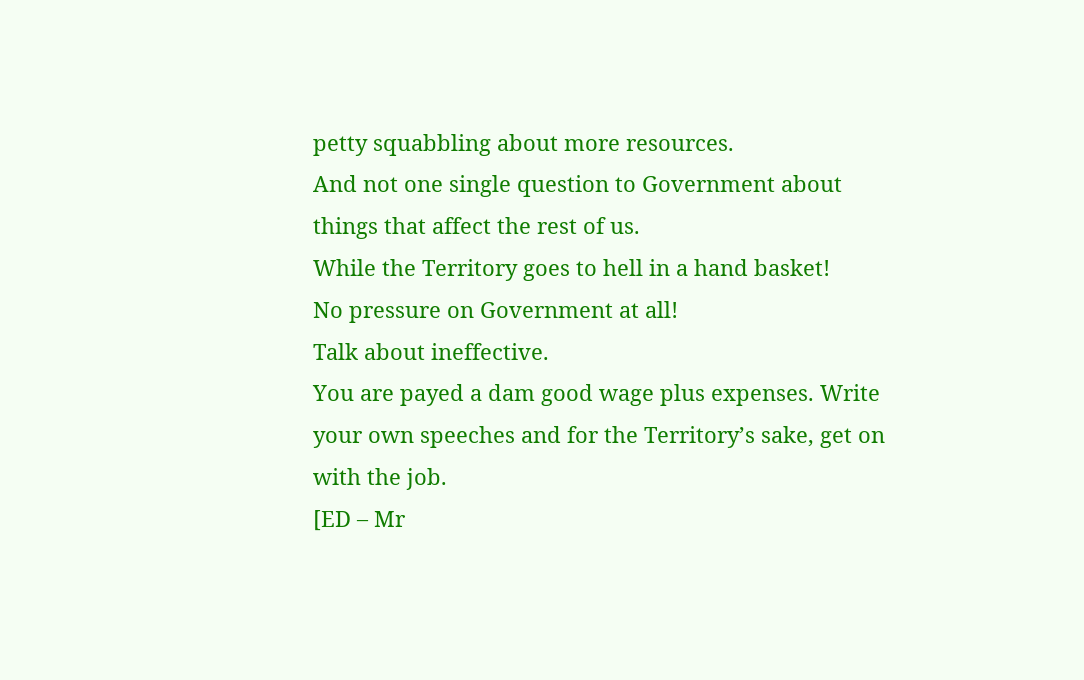petty squabbling about more resources.
And not one single question to Government about things that affect the rest of us.
While the Territory goes to hell in a hand basket!
No pressure on Government at all!
Talk about ineffective.
You are payed a dam good wage plus expenses. Write your own speeches and for the Territory’s sake, get on with the job.
[ED – Mr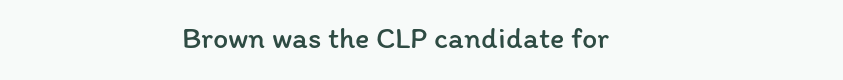Brown was the CLP candidate for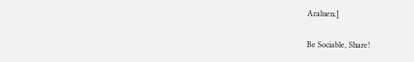Araluen.]

Be Sociable, Share!